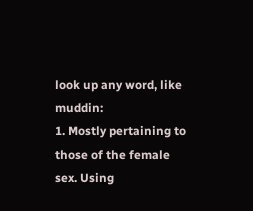look up any word, like muddin:
1. Mostly pertaining to those of the female sex. Using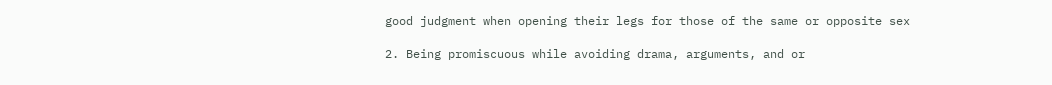good judgment when opening their legs for those of the same or opposite sex

2. Being promiscuous while avoiding drama, arguments, and or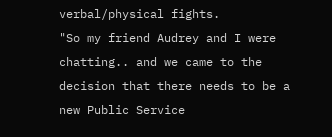verbal/physical fights.
"So my friend Audrey and I were chatting.. and we came to the decision that there needs to be a new Public Service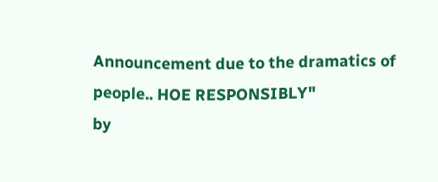Announcement due to the dramatics of people.. HOE RESPONSIBLY"
by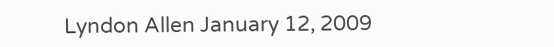Lyndon Allen January 12, 2009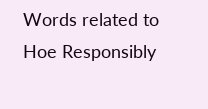Words related to Hoe Responsibly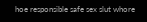hoe responsible safe sex slut whore